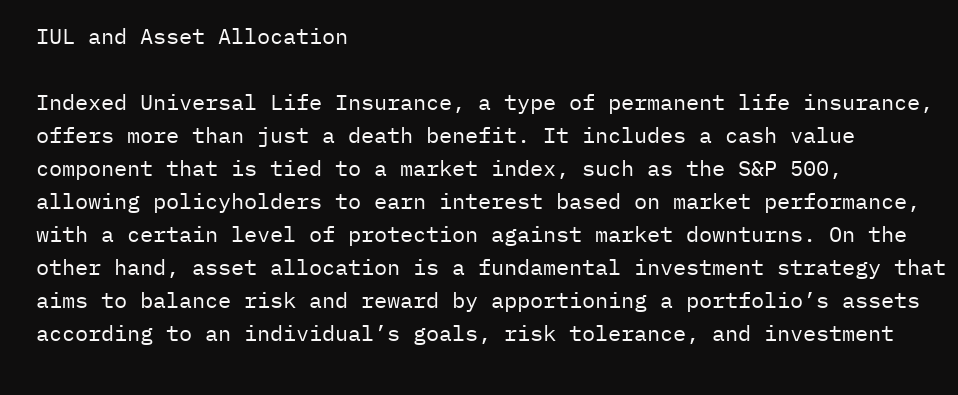IUL and Asset Allocation

Indexed Universal Life Insurance, a type of permanent life insurance, offers more than just a death benefit. It includes a cash value component that is tied to a market index, such as the S&P 500, allowing policyholders to earn interest based on market performance, with a certain level of protection against market downturns. On the other hand, asset allocation is a fundamental investment strategy that aims to balance risk and reward by apportioning a portfolio’s assets according to an individual’s goals, risk tolerance, and investment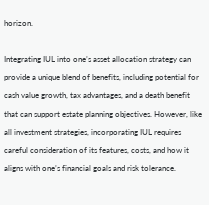horizon.

Integrating IUL into one’s asset allocation strategy can provide a unique blend of benefits, including potential for cash value growth, tax advantages, and a death benefit that can support estate planning objectives. However, like all investment strategies, incorporating IUL requires careful consideration of its features, costs, and how it aligns with one’s financial goals and risk tolerance.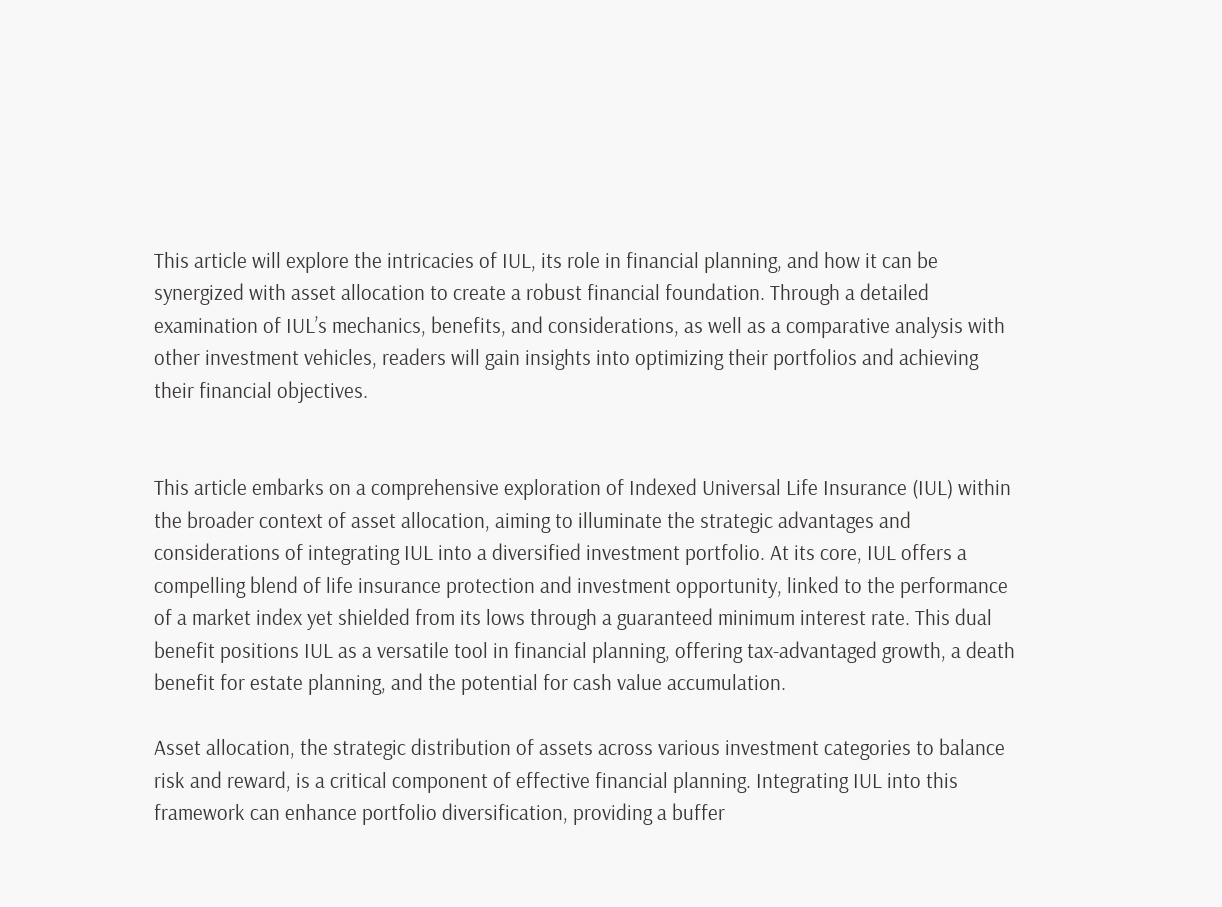This article will explore the intricacies of IUL, its role in financial planning, and how it can be synergized with asset allocation to create a robust financial foundation. Through a detailed examination of IUL’s mechanics, benefits, and considerations, as well as a comparative analysis with other investment vehicles, readers will gain insights into optimizing their portfolios and achieving their financial objectives.


This article embarks on a comprehensive exploration of Indexed Universal Life Insurance (IUL) within the broader context of asset allocation, aiming to illuminate the strategic advantages and considerations of integrating IUL into a diversified investment portfolio. At its core, IUL offers a compelling blend of life insurance protection and investment opportunity, linked to the performance of a market index yet shielded from its lows through a guaranteed minimum interest rate. This dual benefit positions IUL as a versatile tool in financial planning, offering tax-advantaged growth, a death benefit for estate planning, and the potential for cash value accumulation.

Asset allocation, the strategic distribution of assets across various investment categories to balance risk and reward, is a critical component of effective financial planning. Integrating IUL into this framework can enhance portfolio diversification, providing a buffer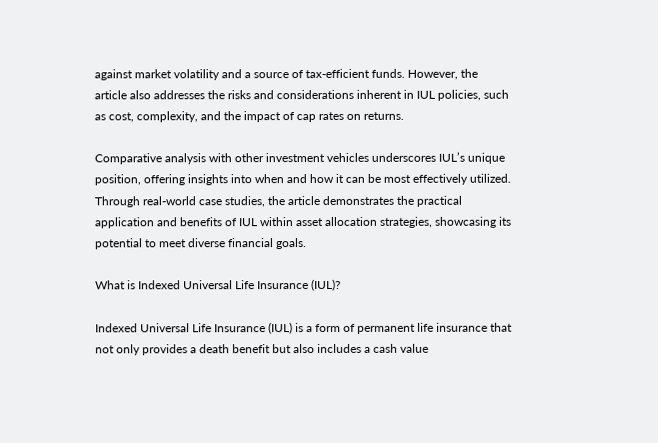against market volatility and a source of tax-efficient funds. However, the article also addresses the risks and considerations inherent in IUL policies, such as cost, complexity, and the impact of cap rates on returns.

Comparative analysis with other investment vehicles underscores IUL’s unique position, offering insights into when and how it can be most effectively utilized. Through real-world case studies, the article demonstrates the practical application and benefits of IUL within asset allocation strategies, showcasing its potential to meet diverse financial goals.

What is Indexed Universal Life Insurance (IUL)?

Indexed Universal Life Insurance (IUL) is a form of permanent life insurance that not only provides a death benefit but also includes a cash value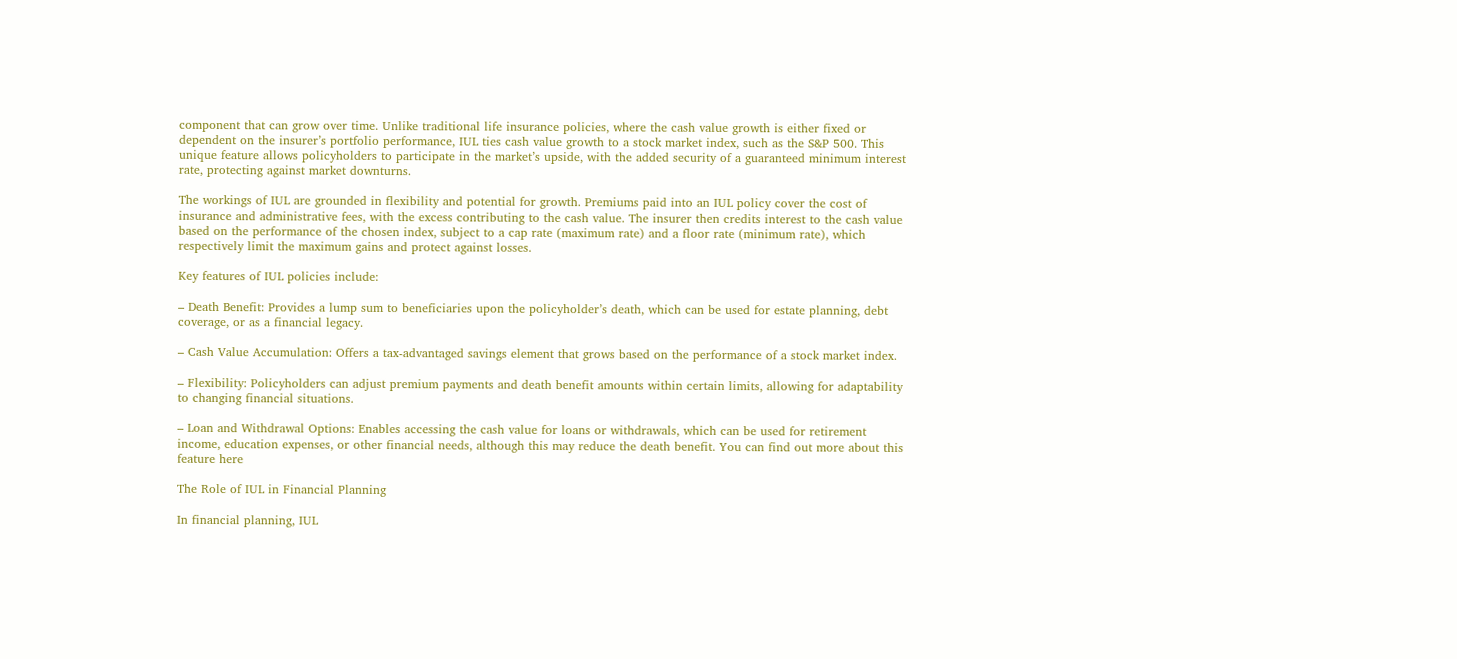component that can grow over time. Unlike traditional life insurance policies, where the cash value growth is either fixed or dependent on the insurer’s portfolio performance, IUL ties cash value growth to a stock market index, such as the S&P 500. This unique feature allows policyholders to participate in the market’s upside, with the added security of a guaranteed minimum interest rate, protecting against market downturns.

The workings of IUL are grounded in flexibility and potential for growth. Premiums paid into an IUL policy cover the cost of insurance and administrative fees, with the excess contributing to the cash value. The insurer then credits interest to the cash value based on the performance of the chosen index, subject to a cap rate (maximum rate) and a floor rate (minimum rate), which respectively limit the maximum gains and protect against losses.

Key features of IUL policies include:

– Death Benefit: Provides a lump sum to beneficiaries upon the policyholder’s death, which can be used for estate planning, debt coverage, or as a financial legacy.

– Cash Value Accumulation: Offers a tax-advantaged savings element that grows based on the performance of a stock market index.

– Flexibility: Policyholders can adjust premium payments and death benefit amounts within certain limits, allowing for adaptability to changing financial situations.

– Loan and Withdrawal Options: Enables accessing the cash value for loans or withdrawals, which can be used for retirement income, education expenses, or other financial needs, although this may reduce the death benefit. You can find out more about this feature here

The Role of IUL in Financial Planning

In financial planning, IUL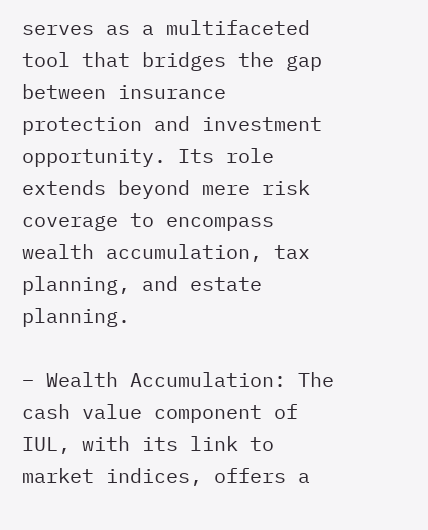serves as a multifaceted tool that bridges the gap between insurance protection and investment opportunity. Its role extends beyond mere risk coverage to encompass wealth accumulation, tax planning, and estate planning.

– Wealth Accumulation: The cash value component of IUL, with its link to market indices, offers a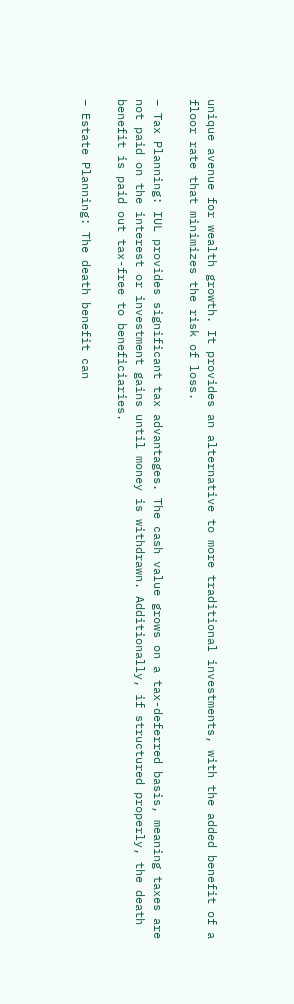unique avenue for wealth growth. It provides an alternative to more traditional investments, with the added benefit of a floor rate that minimizes the risk of loss.

– Tax Planning: IUL provides significant tax advantages. The cash value grows on a tax-deferred basis, meaning taxes are not paid on the interest or investment gains until money is withdrawn. Additionally, if structured properly, the death benefit is paid out tax-free to beneficiaries.

– Estate Planning: The death benefit can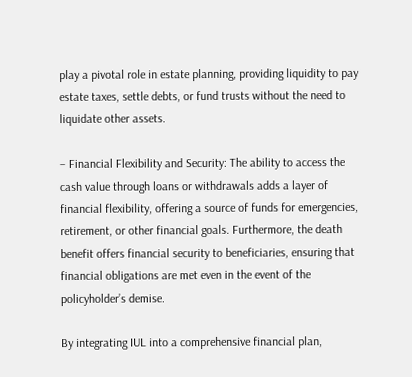play a pivotal role in estate planning, providing liquidity to pay estate taxes, settle debts, or fund trusts without the need to liquidate other assets.

– Financial Flexibility and Security: The ability to access the cash value through loans or withdrawals adds a layer of financial flexibility, offering a source of funds for emergencies, retirement, or other financial goals. Furthermore, the death benefit offers financial security to beneficiaries, ensuring that financial obligations are met even in the event of the policyholder’s demise.

By integrating IUL into a comprehensive financial plan,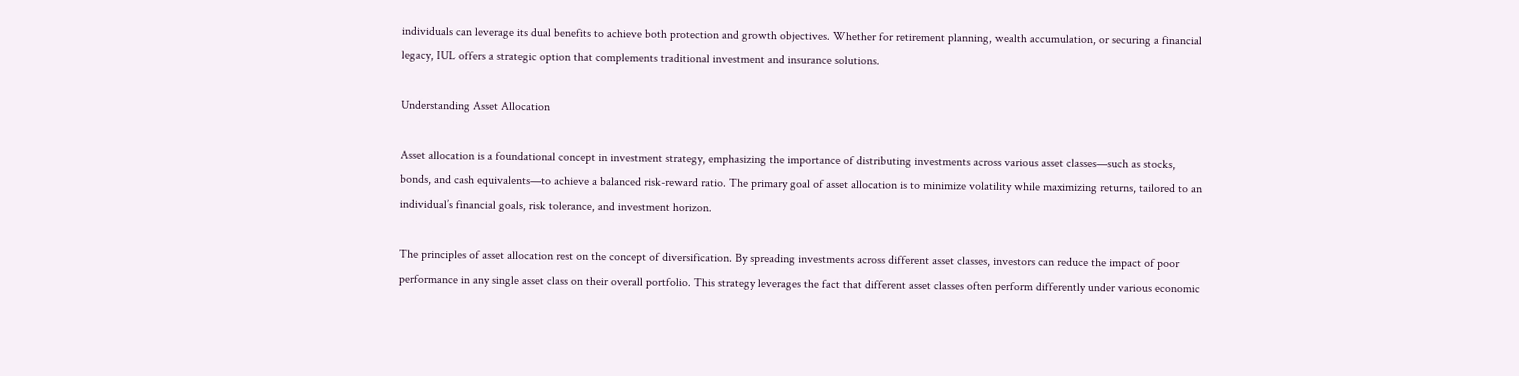individuals can leverage its dual benefits to achieve both protection and growth objectives. Whether for retirement planning, wealth accumulation, or securing a financial legacy, IUL offers a strategic option that complements traditional investment and insurance solutions.

Understanding Asset Allocation

Asset allocation is a foundational concept in investment strategy, emphasizing the importance of distributing investments across various asset classes—such as stocks, bonds, and cash equivalents—to achieve a balanced risk-reward ratio. The primary goal of asset allocation is to minimize volatility while maximizing returns, tailored to an individual’s financial goals, risk tolerance, and investment horizon.

The principles of asset allocation rest on the concept of diversification. By spreading investments across different asset classes, investors can reduce the impact of poor performance in any single asset class on their overall portfolio. This strategy leverages the fact that different asset classes often perform differently under various economic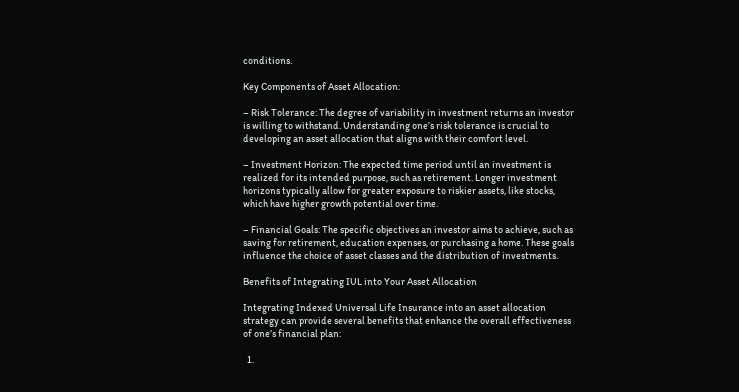conditions.

Key Components of Asset Allocation:

– Risk Tolerance: The degree of variability in investment returns an investor is willing to withstand. Understanding one’s risk tolerance is crucial to developing an asset allocation that aligns with their comfort level.

– Investment Horizon: The expected time period until an investment is realized for its intended purpose, such as retirement. Longer investment horizons typically allow for greater exposure to riskier assets, like stocks, which have higher growth potential over time.

– Financial Goals: The specific objectives an investor aims to achieve, such as saving for retirement, education expenses, or purchasing a home. These goals influence the choice of asset classes and the distribution of investments.

Benefits of Integrating IUL into Your Asset Allocation

Integrating Indexed Universal Life Insurance into an asset allocation strategy can provide several benefits that enhance the overall effectiveness of one’s financial plan:

  1.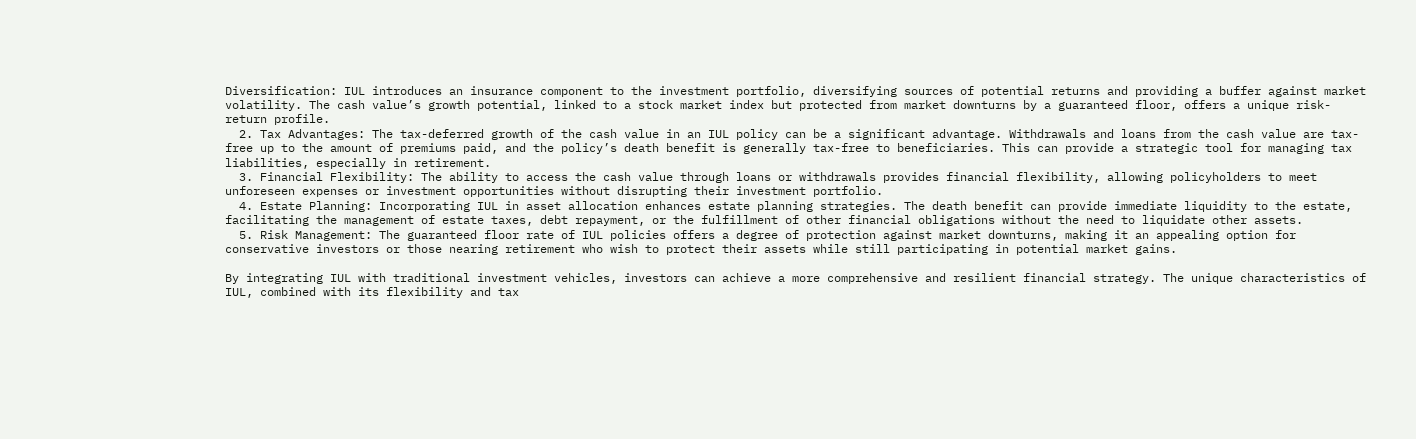Diversification: IUL introduces an insurance component to the investment portfolio, diversifying sources of potential returns and providing a buffer against market volatility. The cash value’s growth potential, linked to a stock market index but protected from market downturns by a guaranteed floor, offers a unique risk-return profile.
  2. Tax Advantages: The tax-deferred growth of the cash value in an IUL policy can be a significant advantage. Withdrawals and loans from the cash value are tax-free up to the amount of premiums paid, and the policy’s death benefit is generally tax-free to beneficiaries. This can provide a strategic tool for managing tax liabilities, especially in retirement.
  3. Financial Flexibility: The ability to access the cash value through loans or withdrawals provides financial flexibility, allowing policyholders to meet unforeseen expenses or investment opportunities without disrupting their investment portfolio.
  4. Estate Planning: Incorporating IUL in asset allocation enhances estate planning strategies. The death benefit can provide immediate liquidity to the estate, facilitating the management of estate taxes, debt repayment, or the fulfillment of other financial obligations without the need to liquidate other assets.
  5. Risk Management: The guaranteed floor rate of IUL policies offers a degree of protection against market downturns, making it an appealing option for conservative investors or those nearing retirement who wish to protect their assets while still participating in potential market gains.

By integrating IUL with traditional investment vehicles, investors can achieve a more comprehensive and resilient financial strategy. The unique characteristics of IUL, combined with its flexibility and tax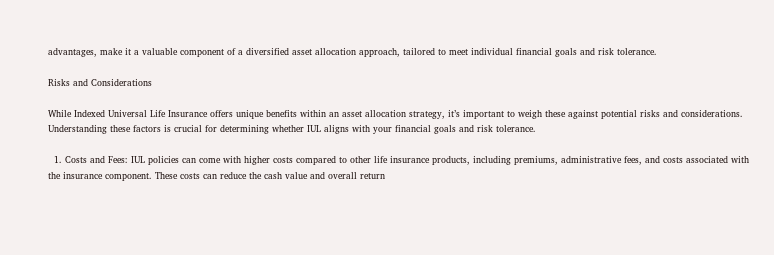advantages, make it a valuable component of a diversified asset allocation approach, tailored to meet individual financial goals and risk tolerance.

Risks and Considerations

While Indexed Universal Life Insurance offers unique benefits within an asset allocation strategy, it’s important to weigh these against potential risks and considerations. Understanding these factors is crucial for determining whether IUL aligns with your financial goals and risk tolerance.

  1. Costs and Fees: IUL policies can come with higher costs compared to other life insurance products, including premiums, administrative fees, and costs associated with the insurance component. These costs can reduce the cash value and overall return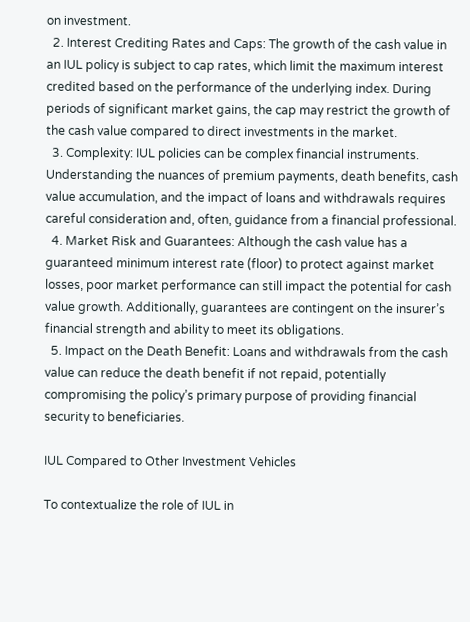on investment.
  2. Interest Crediting Rates and Caps: The growth of the cash value in an IUL policy is subject to cap rates, which limit the maximum interest credited based on the performance of the underlying index. During periods of significant market gains, the cap may restrict the growth of the cash value compared to direct investments in the market.
  3. Complexity: IUL policies can be complex financial instruments. Understanding the nuances of premium payments, death benefits, cash value accumulation, and the impact of loans and withdrawals requires careful consideration and, often, guidance from a financial professional.
  4. Market Risk and Guarantees: Although the cash value has a guaranteed minimum interest rate (floor) to protect against market losses, poor market performance can still impact the potential for cash value growth. Additionally, guarantees are contingent on the insurer’s financial strength and ability to meet its obligations.
  5. Impact on the Death Benefit: Loans and withdrawals from the cash value can reduce the death benefit if not repaid, potentially compromising the policy’s primary purpose of providing financial security to beneficiaries.

IUL Compared to Other Investment Vehicles

To contextualize the role of IUL in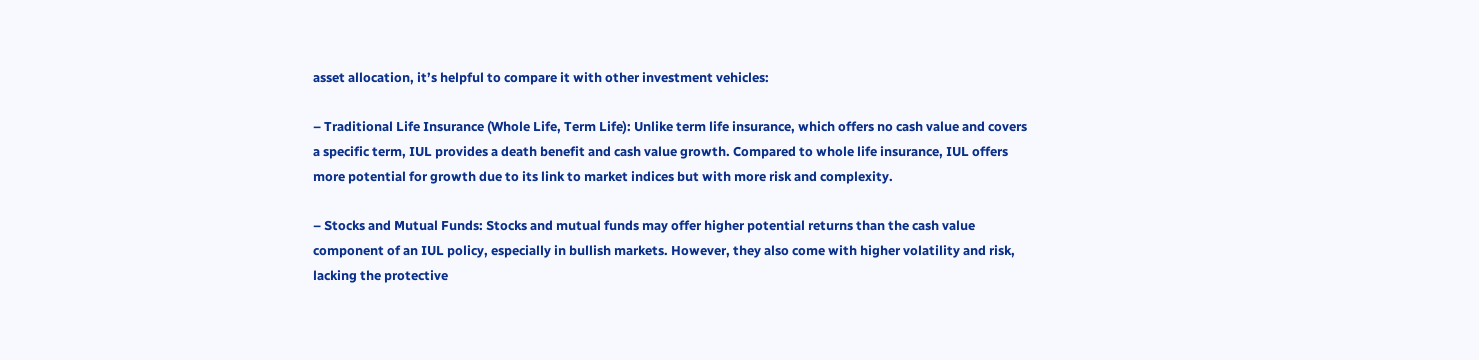asset allocation, it’s helpful to compare it with other investment vehicles:

– Traditional Life Insurance (Whole Life, Term Life): Unlike term life insurance, which offers no cash value and covers a specific term, IUL provides a death benefit and cash value growth. Compared to whole life insurance, IUL offers more potential for growth due to its link to market indices but with more risk and complexity.

– Stocks and Mutual Funds: Stocks and mutual funds may offer higher potential returns than the cash value component of an IUL policy, especially in bullish markets. However, they also come with higher volatility and risk, lacking the protective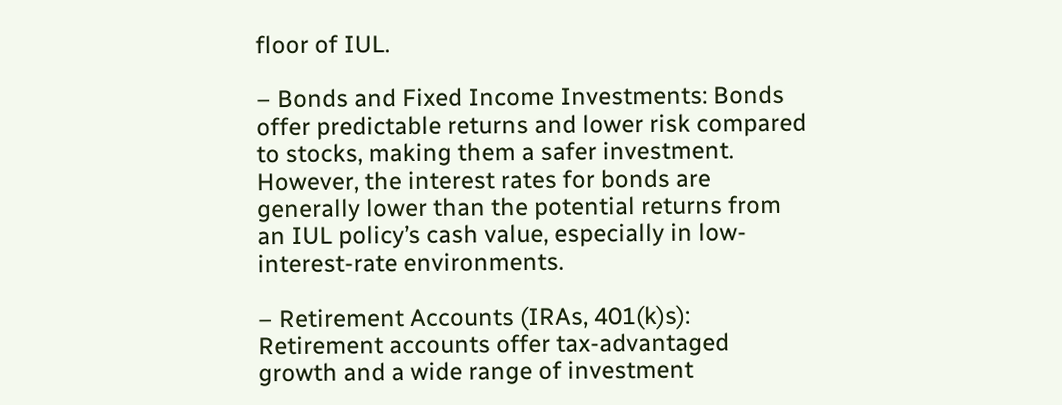floor of IUL.

– Bonds and Fixed Income Investments: Bonds offer predictable returns and lower risk compared to stocks, making them a safer investment. However, the interest rates for bonds are generally lower than the potential returns from an IUL policy’s cash value, especially in low-interest-rate environments.

– Retirement Accounts (IRAs, 401(k)s): Retirement accounts offer tax-advantaged growth and a wide range of investment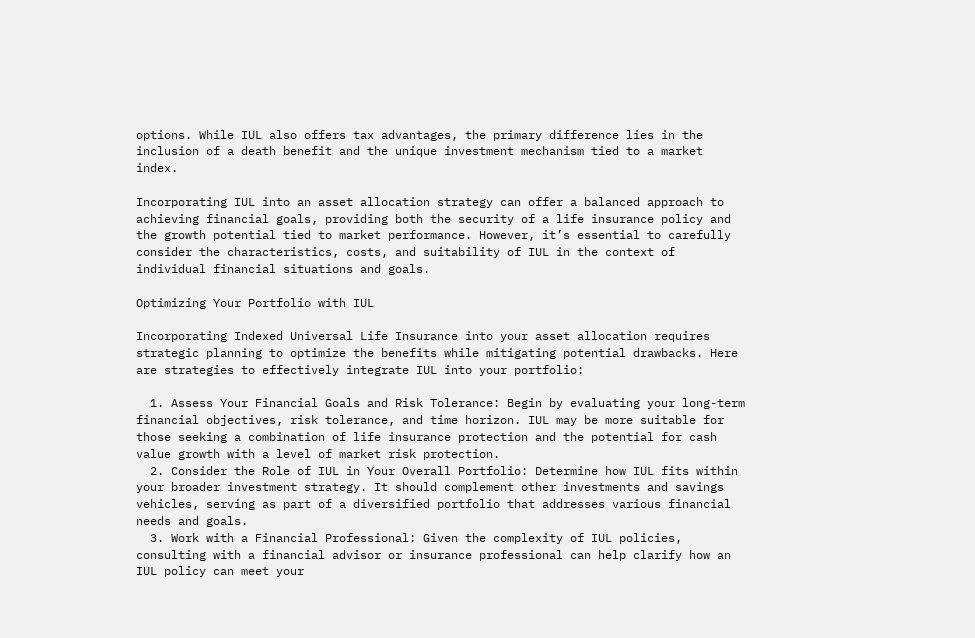options. While IUL also offers tax advantages, the primary difference lies in the inclusion of a death benefit and the unique investment mechanism tied to a market index.

Incorporating IUL into an asset allocation strategy can offer a balanced approach to achieving financial goals, providing both the security of a life insurance policy and the growth potential tied to market performance. However, it’s essential to carefully consider the characteristics, costs, and suitability of IUL in the context of individual financial situations and goals.

Optimizing Your Portfolio with IUL

Incorporating Indexed Universal Life Insurance into your asset allocation requires strategic planning to optimize the benefits while mitigating potential drawbacks. Here are strategies to effectively integrate IUL into your portfolio:

  1. Assess Your Financial Goals and Risk Tolerance: Begin by evaluating your long-term financial objectives, risk tolerance, and time horizon. IUL may be more suitable for those seeking a combination of life insurance protection and the potential for cash value growth with a level of market risk protection.
  2. Consider the Role of IUL in Your Overall Portfolio: Determine how IUL fits within your broader investment strategy. It should complement other investments and savings vehicles, serving as part of a diversified portfolio that addresses various financial needs and goals.
  3. Work with a Financial Professional: Given the complexity of IUL policies, consulting with a financial advisor or insurance professional can help clarify how an IUL policy can meet your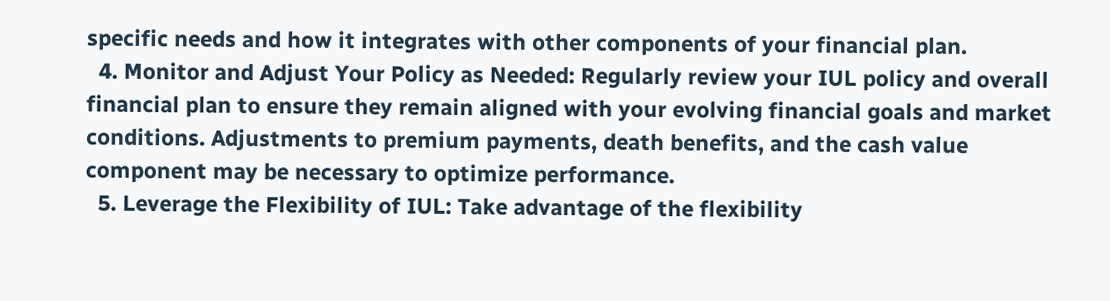specific needs and how it integrates with other components of your financial plan.
  4. Monitor and Adjust Your Policy as Needed: Regularly review your IUL policy and overall financial plan to ensure they remain aligned with your evolving financial goals and market conditions. Adjustments to premium payments, death benefits, and the cash value component may be necessary to optimize performance.
  5. Leverage the Flexibility of IUL: Take advantage of the flexibility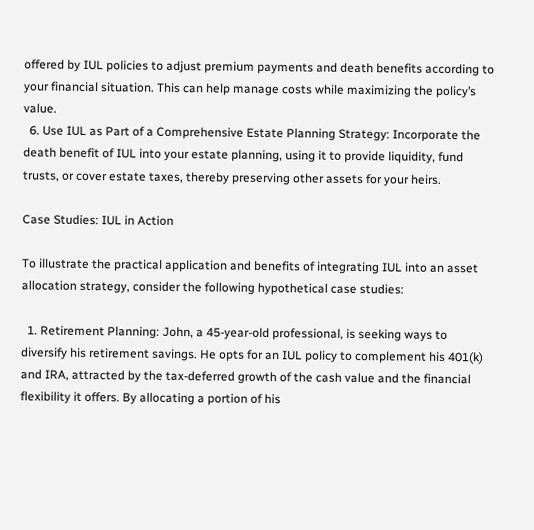offered by IUL policies to adjust premium payments and death benefits according to your financial situation. This can help manage costs while maximizing the policy’s value.
  6. Use IUL as Part of a Comprehensive Estate Planning Strategy: Incorporate the death benefit of IUL into your estate planning, using it to provide liquidity, fund trusts, or cover estate taxes, thereby preserving other assets for your heirs.

Case Studies: IUL in Action

To illustrate the practical application and benefits of integrating IUL into an asset allocation strategy, consider the following hypothetical case studies:

  1. Retirement Planning: John, a 45-year-old professional, is seeking ways to diversify his retirement savings. He opts for an IUL policy to complement his 401(k) and IRA, attracted by the tax-deferred growth of the cash value and the financial flexibility it offers. By allocating a portion of his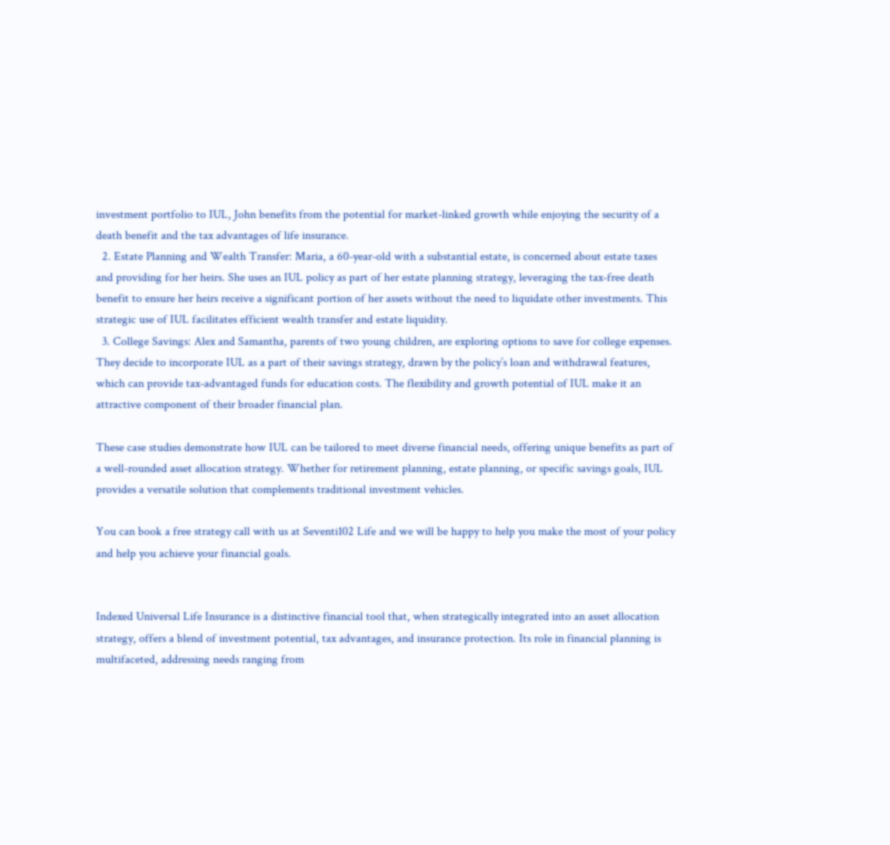investment portfolio to IUL, John benefits from the potential for market-linked growth while enjoying the security of a death benefit and the tax advantages of life insurance.
  2. Estate Planning and Wealth Transfer: Maria, a 60-year-old with a substantial estate, is concerned about estate taxes and providing for her heirs. She uses an IUL policy as part of her estate planning strategy, leveraging the tax-free death benefit to ensure her heirs receive a significant portion of her assets without the need to liquidate other investments. This strategic use of IUL facilitates efficient wealth transfer and estate liquidity.
  3. College Savings: Alex and Samantha, parents of two young children, are exploring options to save for college expenses. They decide to incorporate IUL as a part of their savings strategy, drawn by the policy’s loan and withdrawal features, which can provide tax-advantaged funds for education costs. The flexibility and growth potential of IUL make it an attractive component of their broader financial plan.

These case studies demonstrate how IUL can be tailored to meet diverse financial needs, offering unique benefits as part of a well-rounded asset allocation strategy. Whether for retirement planning, estate planning, or specific savings goals, IUL provides a versatile solution that complements traditional investment vehicles.

You can book a free strategy call with us at Seventi102 Life and we will be happy to help you make the most of your policy and help you achieve your financial goals.


Indexed Universal Life Insurance is a distinctive financial tool that, when strategically integrated into an asset allocation strategy, offers a blend of investment potential, tax advantages, and insurance protection. Its role in financial planning is multifaceted, addressing needs ranging from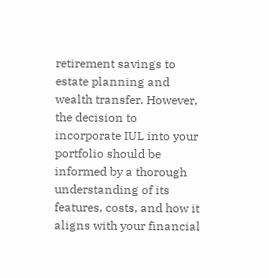retirement savings to estate planning and wealth transfer. However, the decision to incorporate IUL into your portfolio should be informed by a thorough understanding of its features, costs, and how it aligns with your financial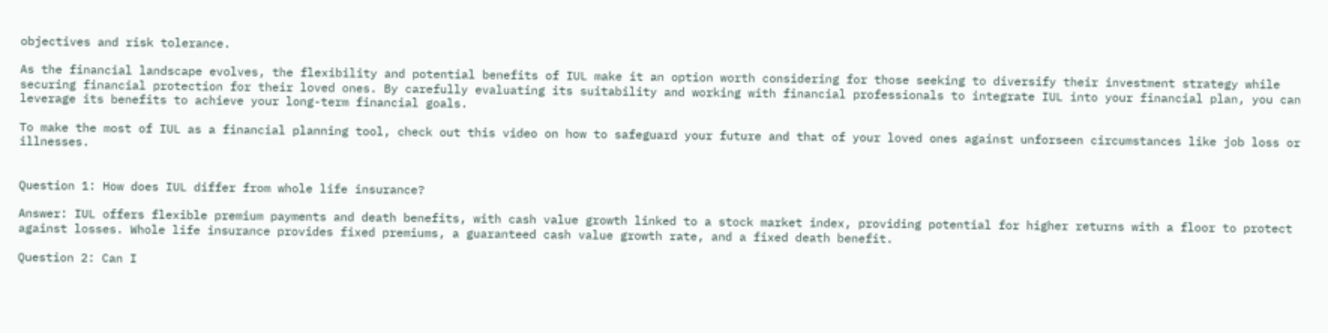objectives and risk tolerance.

As the financial landscape evolves, the flexibility and potential benefits of IUL make it an option worth considering for those seeking to diversify their investment strategy while securing financial protection for their loved ones. By carefully evaluating its suitability and working with financial professionals to integrate IUL into your financial plan, you can leverage its benefits to achieve your long-term financial goals.

To make the most of IUL as a financial planning tool, check out this video on how to safeguard your future and that of your loved ones against unforseen circumstances like job loss or illnesses.


Question 1: How does IUL differ from whole life insurance?

Answer: IUL offers flexible premium payments and death benefits, with cash value growth linked to a stock market index, providing potential for higher returns with a floor to protect against losses. Whole life insurance provides fixed premiums, a guaranteed cash value growth rate, and a fixed death benefit.

Question 2: Can I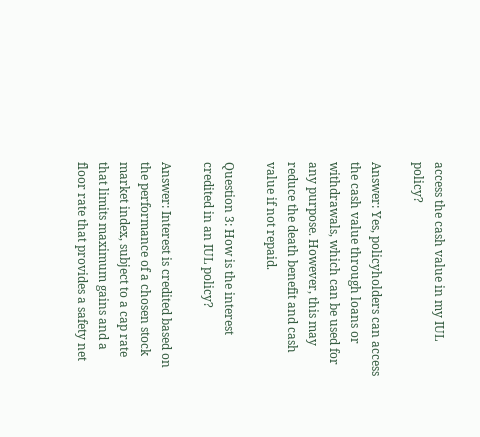access the cash value in my IUL policy?

Answer: Yes, policyholders can access the cash value through loans or withdrawals, which can be used for any purpose. However, this may reduce the death benefit and cash value if not repaid.

Question 3: How is the interest credited in an IUL policy?

Answer: Interest is credited based on the performance of a chosen stock market index, subject to a cap rate that limits maximum gains and a floor rate that provides a safety net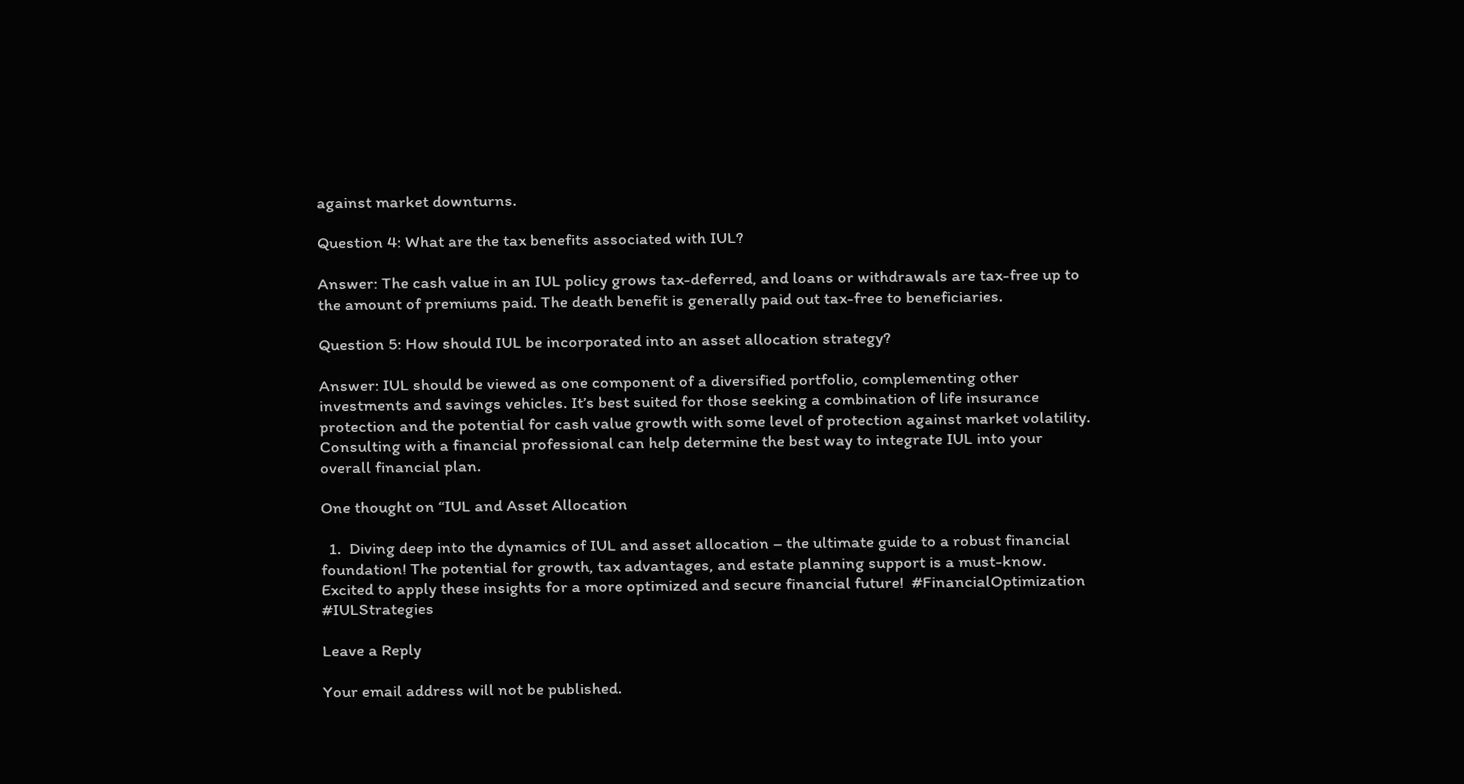against market downturns.

Question 4: What are the tax benefits associated with IUL?

Answer: The cash value in an IUL policy grows tax-deferred, and loans or withdrawals are tax-free up to the amount of premiums paid. The death benefit is generally paid out tax-free to beneficiaries.

Question 5: How should IUL be incorporated into an asset allocation strategy?

Answer: IUL should be viewed as one component of a diversified portfolio, complementing other investments and savings vehicles. It’s best suited for those seeking a combination of life insurance protection and the potential for cash value growth with some level of protection against market volatility. Consulting with a financial professional can help determine the best way to integrate IUL into your overall financial plan.

One thought on “IUL and Asset Allocation

  1.  Diving deep into the dynamics of IUL and asset allocation – the ultimate guide to a robust financial foundation! The potential for growth, tax advantages, and estate planning support is a must-know. Excited to apply these insights for a more optimized and secure financial future!  #FinancialOptimization #IULStrategies

Leave a Reply

Your email address will not be published.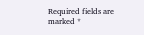Required fields are marked *